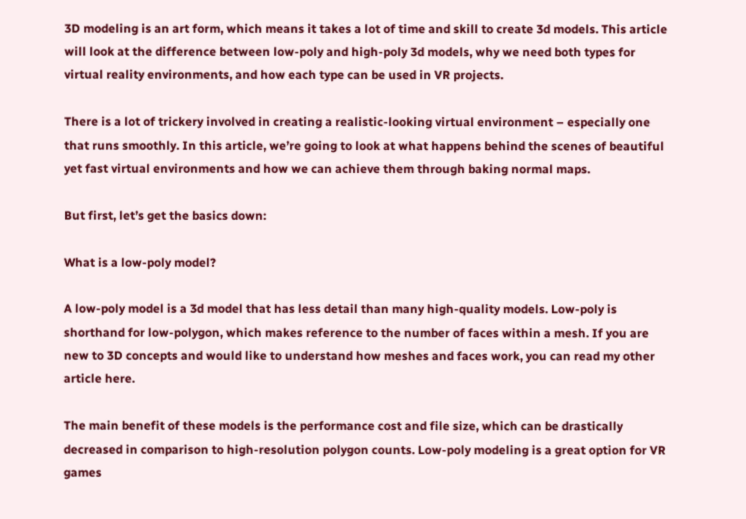3D modeling is an art form, which means it takes a lot of time and skill to create 3d models. This article will look at the difference between low-poly and high-poly 3d models, why we need both types for virtual reality environments, and how each type can be used in VR projects.

There is a lot of trickery involved in creating a realistic-looking virtual environment – especially one that runs smoothly. In this article, we’re going to look at what happens behind the scenes of beautiful yet fast virtual environments and how we can achieve them through baking normal maps.

But first, let’s get the basics down:

What is a low-poly model?

A low-poly model is a 3d model that has less detail than many high-quality models. Low-poly is shorthand for low-polygon, which makes reference to the number of faces within a mesh. If you are new to 3D concepts and would like to understand how meshes and faces work, you can read my other article here.

The main benefit of these models is the performance cost and file size, which can be drastically decreased in comparison to high-resolution polygon counts. Low-poly modeling is a great option for VR games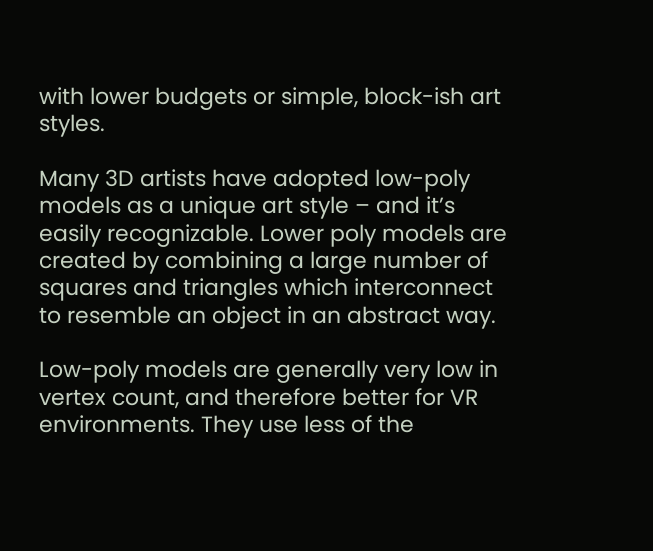with lower budgets or simple, block-ish art styles.

Many 3D artists have adopted low-poly models as a unique art style – and it’s easily recognizable. Lower poly models are created by combining a large number of squares and triangles which interconnect to resemble an object in an abstract way.

Low-poly models are generally very low in vertex count, and therefore better for VR environments. They use less of the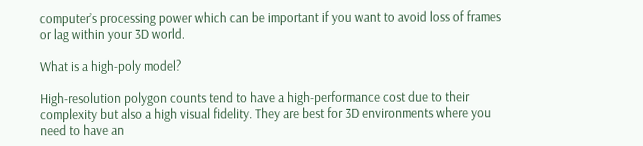computer’s processing power which can be important if you want to avoid loss of frames or lag within your 3D world.

What is a high-poly model?

High-resolution polygon counts tend to have a high-performance cost due to their complexity but also a high visual fidelity. They are best for 3D environments where you need to have an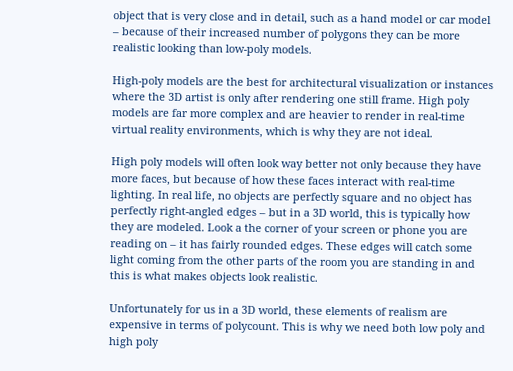object that is very close and in detail, such as a hand model or car model – because of their increased number of polygons they can be more realistic looking than low-poly models.

High-poly models are the best for architectural visualization or instances where the 3D artist is only after rendering one still frame. High poly models are far more complex and are heavier to render in real-time virtual reality environments, which is why they are not ideal.

High poly models will often look way better not only because they have more faces, but because of how these faces interact with real-time lighting. In real life, no objects are perfectly square and no object has perfectly right-angled edges – but in a 3D world, this is typically how they are modeled. Look a the corner of your screen or phone you are reading on – it has fairly rounded edges. These edges will catch some light coming from the other parts of the room you are standing in and this is what makes objects look realistic.

Unfortunately for us in a 3D world, these elements of realism are expensive in terms of polycount. This is why we need both low poly and high poly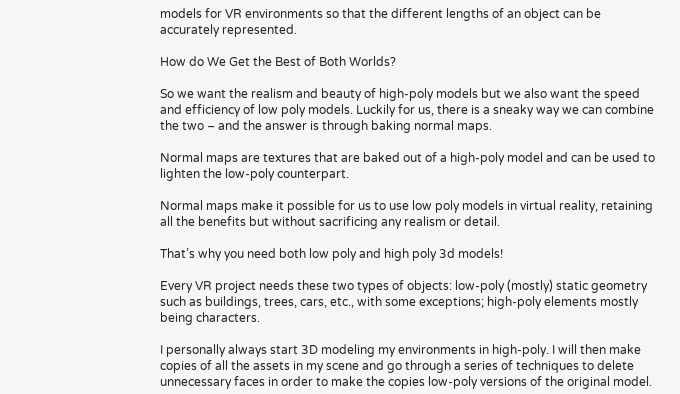models for VR environments so that the different lengths of an object can be accurately represented.

How do We Get the Best of Both Worlds?

So we want the realism and beauty of high-poly models but we also want the speed and efficiency of low poly models. Luckily for us, there is a sneaky way we can combine the two – and the answer is through baking normal maps.

Normal maps are textures that are baked out of a high-poly model and can be used to lighten the low-poly counterpart.

Normal maps make it possible for us to use low poly models in virtual reality, retaining all the benefits but without sacrificing any realism or detail.

That’s why you need both low poly and high poly 3d models!

Every VR project needs these two types of objects: low-poly (mostly) static geometry such as buildings, trees, cars, etc., with some exceptions; high-poly elements mostly being characters.

I personally always start 3D modeling my environments in high-poly. I will then make copies of all the assets in my scene and go through a series of techniques to delete unnecessary faces in order to make the copies low-poly versions of the original model.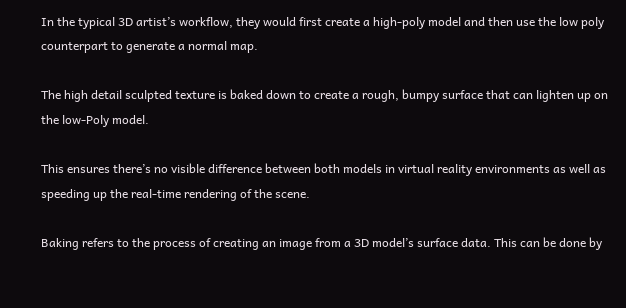In the typical 3D artist’s workflow, they would first create a high-poly model and then use the low poly counterpart to generate a normal map.

The high detail sculpted texture is baked down to create a rough, bumpy surface that can lighten up on the low-Poly model.

This ensures there’s no visible difference between both models in virtual reality environments as well as speeding up the real-time rendering of the scene.

Baking refers to the process of creating an image from a 3D model’s surface data. This can be done by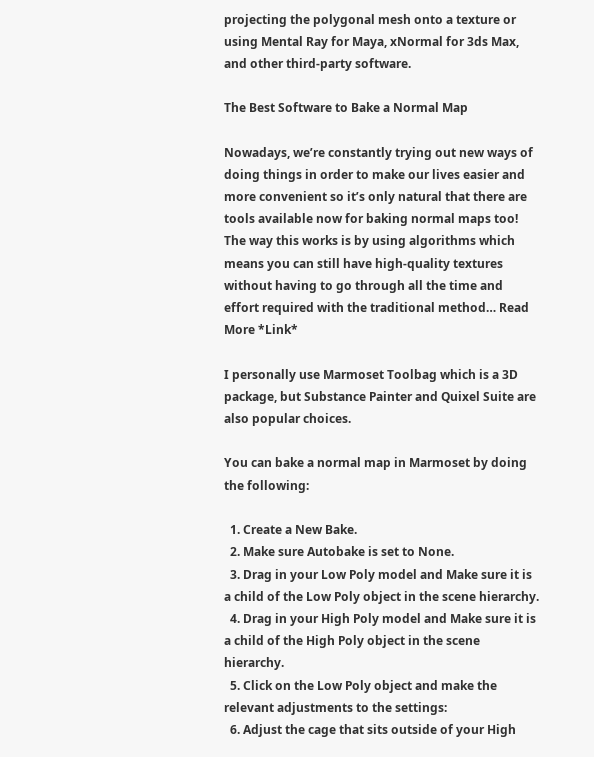projecting the polygonal mesh onto a texture or using Mental Ray for Maya, xNormal for 3ds Max, and other third-party software.

The Best Software to Bake a Normal Map

Nowadays, we’re constantly trying out new ways of doing things in order to make our lives easier and more convenient so it’s only natural that there are tools available now for baking normal maps too! The way this works is by using algorithms which means you can still have high-quality textures without having to go through all the time and effort required with the traditional method… Read More *Link*

I personally use Marmoset Toolbag which is a 3D package, but Substance Painter and Quixel Suite are also popular choices.

You can bake a normal map in Marmoset by doing the following:

  1. Create a New Bake.
  2. Make sure Autobake is set to None.
  3. Drag in your Low Poly model and Make sure it is a child of the Low Poly object in the scene hierarchy.
  4. Drag in your High Poly model and Make sure it is a child of the High Poly object in the scene hierarchy.
  5. Click on the Low Poly object and make the relevant adjustments to the settings:
  6. Adjust the cage that sits outside of your High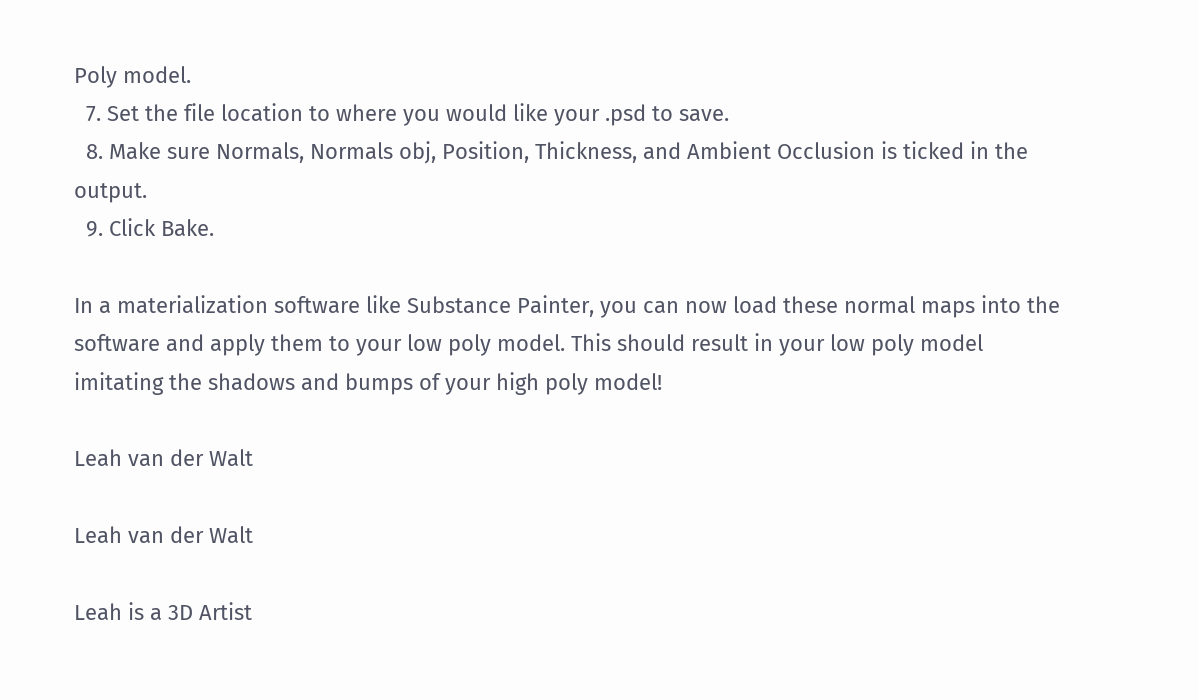Poly model.
  7. Set the file location to where you would like your .psd to save.
  8. Make sure Normals, Normals obj, Position, Thickness, and Ambient Occlusion is ticked in the output.
  9. Click Bake.

In a materialization software like Substance Painter, you can now load these normal maps into the software and apply them to your low poly model. This should result in your low poly model imitating the shadows and bumps of your high poly model!

Leah van der Walt

Leah van der Walt

Leah is a 3D Artist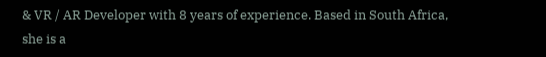& VR / AR Developer with 8 years of experience. Based in South Africa, she is a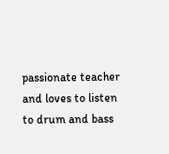passionate teacher and loves to listen to drum and bass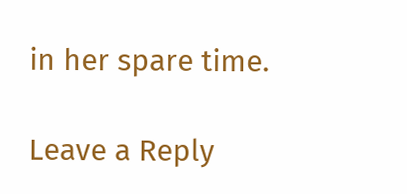in her spare time.

Leave a Reply